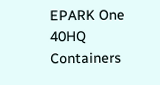EPARK One 40HQ Containers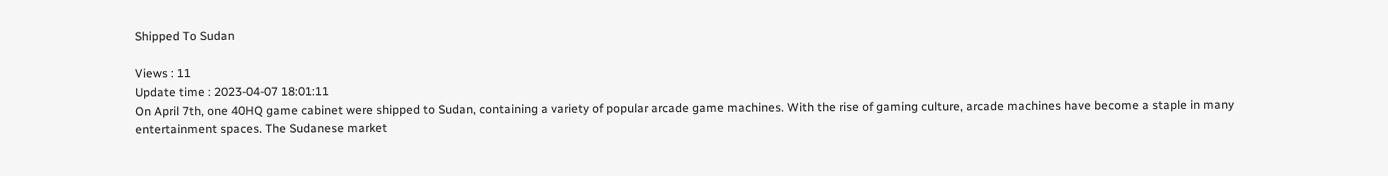Shipped To Sudan

Views : 11
Update time : 2023-04-07 18:01:11
On April 7th, one 40HQ game cabinet were shipped to Sudan, containing a variety of popular arcade game machines. With the rise of gaming culture, arcade machines have become a staple in many entertainment spaces. The Sudanese market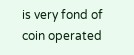is very fond of coin operated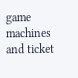game machines and ticket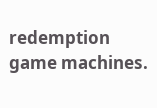redemption game machines.